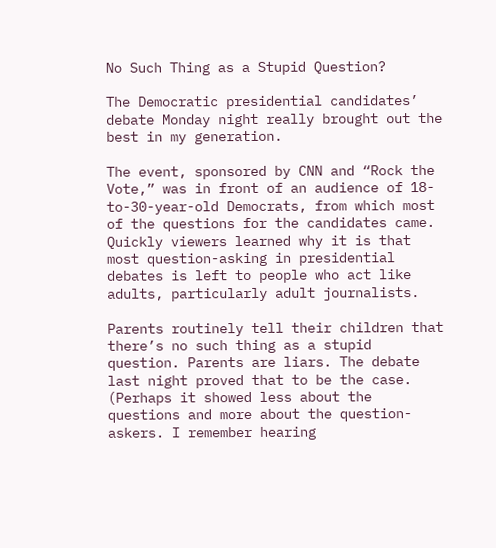No Such Thing as a Stupid Question?

The Democratic presidential candidates’ debate Monday night really brought out the best in my generation.

The event, sponsored by CNN and “Rock the Vote,” was in front of an audience of 18-to-30-year-old Democrats, from which most of the questions for the candidates came. Quickly viewers learned why it is that most question-asking in presidential debates is left to people who act like adults, particularly adult journalists.

Parents routinely tell their children that there’s no such thing as a stupid question. Parents are liars. The debate last night proved that to be the case. (Perhaps it showed less about the questions and more about the question-askers. I remember hearing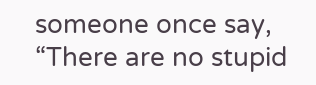someone once say, “There are no stupid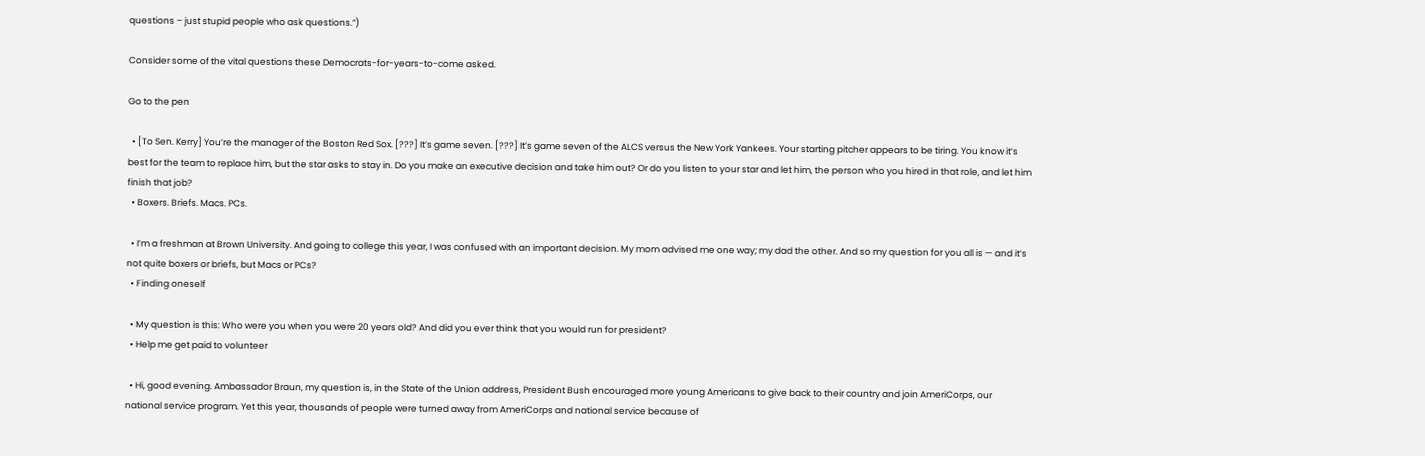questions – just stupid people who ask questions.”)

Consider some of the vital questions these Democrats-for-years-to-come asked.

Go to the pen

  • [To Sen. Kerry] You’re the manager of the Boston Red Sox. [???] It’s game seven. [???] It’s game seven of the ALCS versus the New York Yankees. Your starting pitcher appears to be tiring. You know it’s best for the team to replace him, but the star asks to stay in. Do you make an executive decision and take him out? Or do you listen to your star and let him, the person who you hired in that role, and let him finish that job?
  • Boxers. Briefs. Macs. PCs.

  • I’m a freshman at Brown University. And going to college this year, I was confused with an important decision. My mom advised me one way; my dad the other. And so my question for you all is — and it’s not quite boxers or briefs, but Macs or PCs?
  • Finding oneself

  • My question is this: Who were you when you were 20 years old? And did you ever think that you would run for president?
  • Help me get paid to volunteer

  • Hi, good evening. Ambassador Braun, my question is, in the State of the Union address, President Bush encouraged more young Americans to give back to their country and join AmeriCorps, our national service program. Yet this year, thousands of people were turned away from AmeriCorps and national service because of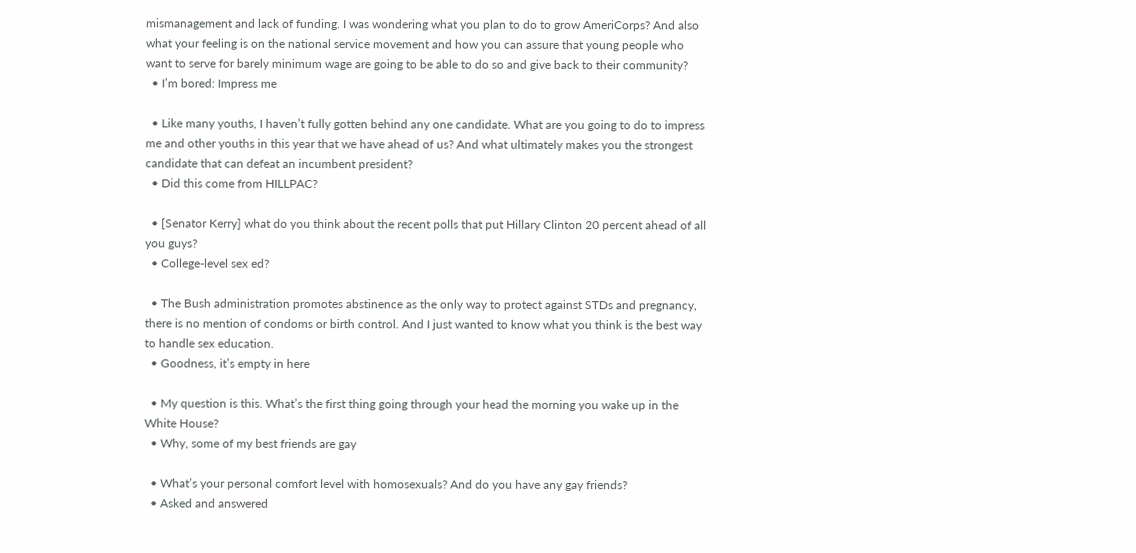mismanagement and lack of funding. I was wondering what you plan to do to grow AmeriCorps? And also what your feeling is on the national service movement and how you can assure that young people who want to serve for barely minimum wage are going to be able to do so and give back to their community?
  • I’m bored: Impress me

  • Like many youths, I haven’t fully gotten behind any one candidate. What are you going to do to impress me and other youths in this year that we have ahead of us? And what ultimately makes you the strongest candidate that can defeat an incumbent president?
  • Did this come from HILLPAC?

  • [Senator Kerry] what do you think about the recent polls that put Hillary Clinton 20 percent ahead of all you guys?
  • College-level sex ed?

  • The Bush administration promotes abstinence as the only way to protect against STDs and pregnancy, there is no mention of condoms or birth control. And I just wanted to know what you think is the best way to handle sex education.
  • Goodness, it’s empty in here

  • My question is this. What’s the first thing going through your head the morning you wake up in the White House?
  • Why, some of my best friends are gay

  • What’s your personal comfort level with homosexuals? And do you have any gay friends?
  • Asked and answered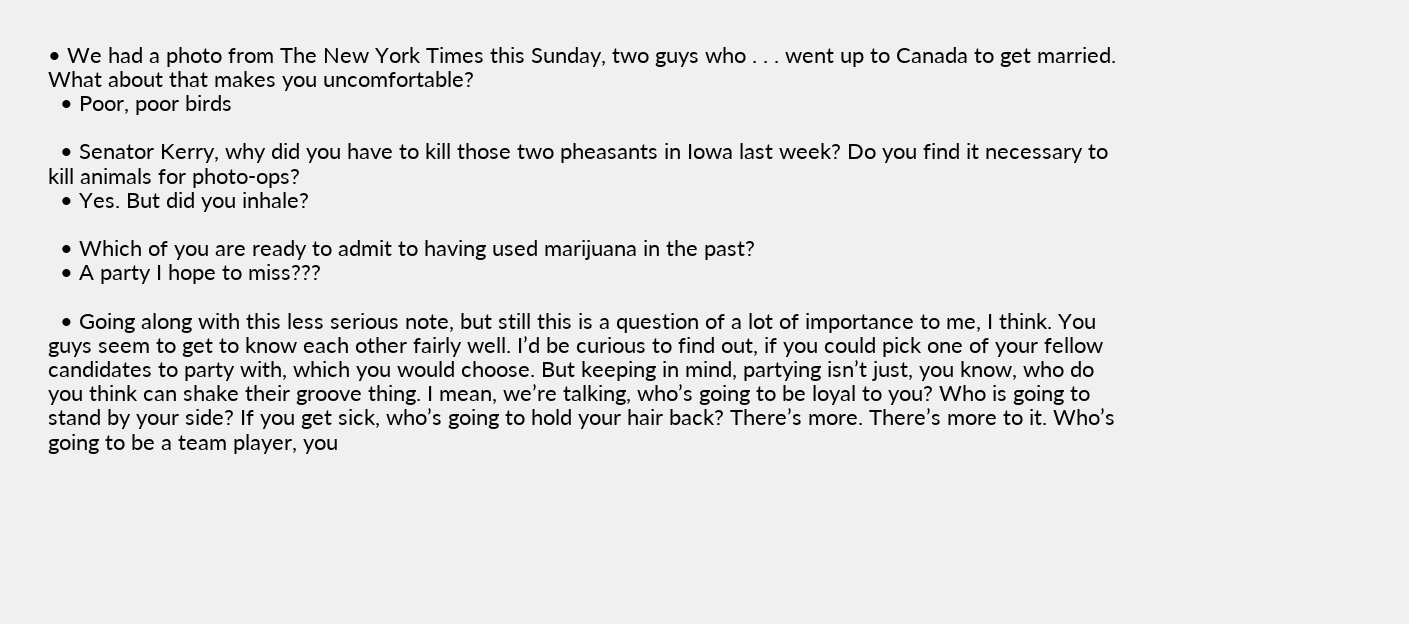• We had a photo from The New York Times this Sunday, two guys who . . . went up to Canada to get married. What about that makes you uncomfortable?
  • Poor, poor birds

  • Senator Kerry, why did you have to kill those two pheasants in Iowa last week? Do you find it necessary to kill animals for photo-ops?
  • Yes. But did you inhale?

  • Which of you are ready to admit to having used marijuana in the past?
  • A party I hope to miss???

  • Going along with this less serious note, but still this is a question of a lot of importance to me, I think. You guys seem to get to know each other fairly well. I’d be curious to find out, if you could pick one of your fellow candidates to party with, which you would choose. But keeping in mind, partying isn’t just, you know, who do you think can shake their groove thing. I mean, we’re talking, who’s going to be loyal to you? Who is going to stand by your side? If you get sick, who’s going to hold your hair back? There’s more. There’s more to it. Who’s going to be a team player, you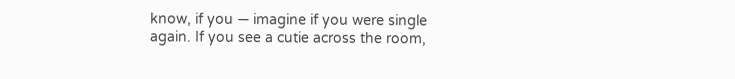know, if you — imagine if you were single again. If you see a cutie across the room,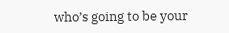who’s going to be your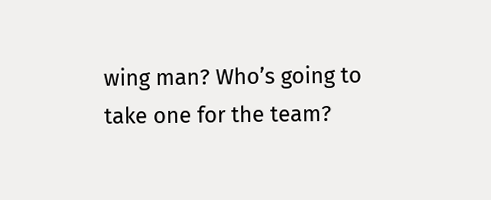wing man? Who’s going to take one for the team?